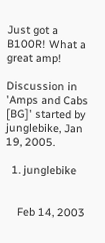Just got a B100R! What a great amp!

Discussion in 'Amps and Cabs [BG]' started by junglebike, Jan 19, 2005.

  1. junglebike


    Feb 14, 2003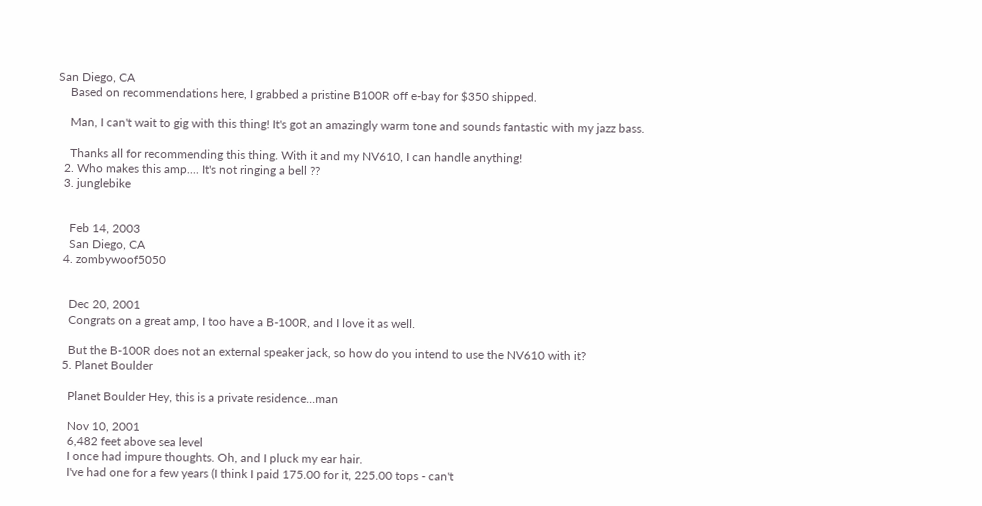San Diego, CA
    Based on recommendations here, I grabbed a pristine B100R off e-bay for $350 shipped.

    Man, I can't wait to gig with this thing! It's got an amazingly warm tone and sounds fantastic with my jazz bass.

    Thanks all for recommending this thing. With it and my NV610, I can handle anything!
  2. Who makes this amp.... It's not ringing a bell ??
  3. junglebike


    Feb 14, 2003
    San Diego, CA
  4. zombywoof5050


    Dec 20, 2001
    Congrats on a great amp, I too have a B-100R, and I love it as well.

    But the B-100R does not an external speaker jack, so how do you intend to use the NV610 with it?
  5. Planet Boulder

    Planet Boulder Hey, this is a private residence...man

    Nov 10, 2001
    6,482 feet above sea level
    I once had impure thoughts. Oh, and I pluck my ear hair.
    I've had one for a few years (I think I paid 175.00 for it, 225.00 tops - can't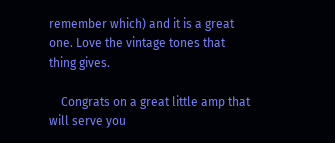remember which) and it is a great one. Love the vintage tones that thing gives.

    Congrats on a great little amp that will serve you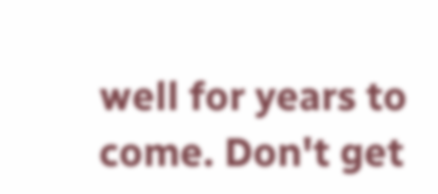well for years to come. Don't get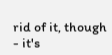rid of it, though - it's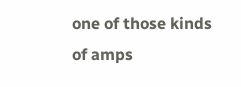one of those kinds of amps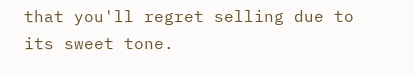that you'll regret selling due to its sweet tone.